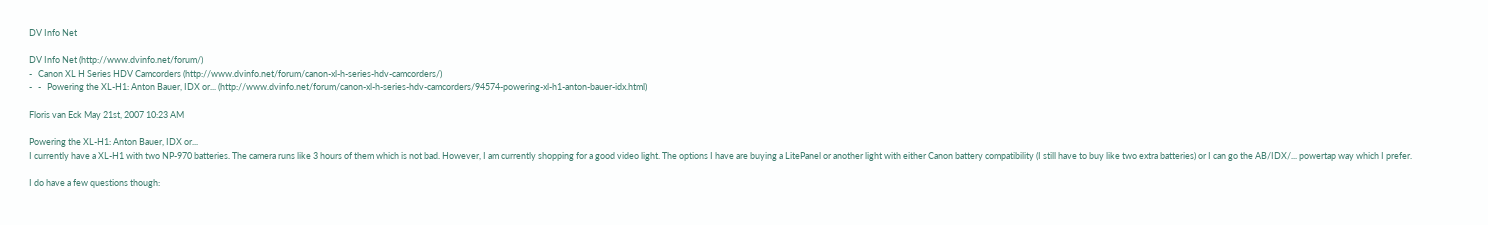DV Info Net

DV Info Net (http://www.dvinfo.net/forum/)
-   Canon XL H Series HDV Camcorders (http://www.dvinfo.net/forum/canon-xl-h-series-hdv-camcorders/)
-   -   Powering the XL-H1: Anton Bauer, IDX or... (http://www.dvinfo.net/forum/canon-xl-h-series-hdv-camcorders/94574-powering-xl-h1-anton-bauer-idx.html)

Floris van Eck May 21st, 2007 10:23 AM

Powering the XL-H1: Anton Bauer, IDX or...
I currently have a XL-H1 with two NP-970 batteries. The camera runs like 3 hours of them which is not bad. However, I am currently shopping for a good video light. The options I have are buying a LitePanel or another light with either Canon battery compatibility (I still have to buy like two extra batteries) or I can go the AB/IDX/... powertap way which I prefer.

I do have a few questions though: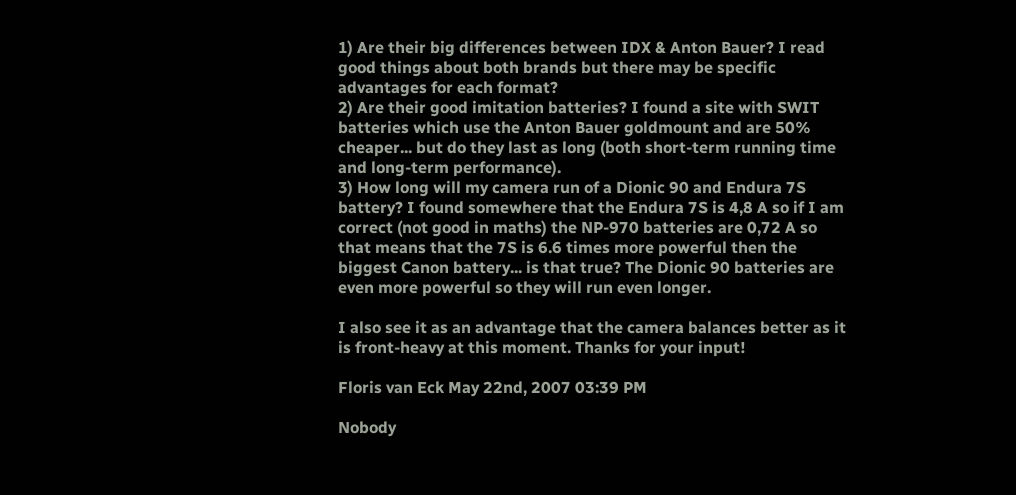1) Are their big differences between IDX & Anton Bauer? I read good things about both brands but there may be specific advantages for each format?
2) Are their good imitation batteries? I found a site with SWIT batteries which use the Anton Bauer goldmount and are 50% cheaper... but do they last as long (both short-term running time and long-term performance).
3) How long will my camera run of a Dionic 90 and Endura 7S battery? I found somewhere that the Endura 7S is 4,8 A so if I am correct (not good in maths) the NP-970 batteries are 0,72 A so that means that the 7S is 6.6 times more powerful then the biggest Canon battery... is that true? The Dionic 90 batteries are even more powerful so they will run even longer.

I also see it as an advantage that the camera balances better as it is front-heavy at this moment. Thanks for your input!

Floris van Eck May 22nd, 2007 03:39 PM

Nobody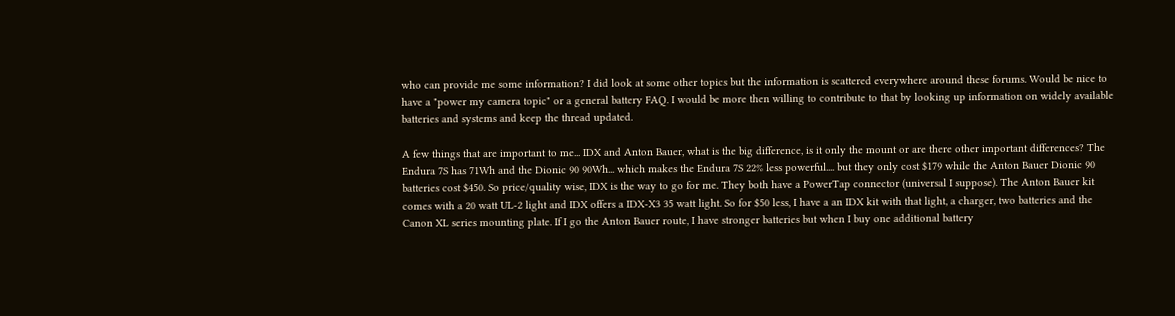who can provide me some information? I did look at some other topics but the information is scattered everywhere around these forums. Would be nice to have a "power my camera topic" or a general battery FAQ. I would be more then willing to contribute to that by looking up information on widely available batteries and systems and keep the thread updated.

A few things that are important to me... IDX and Anton Bauer, what is the big difference, is it only the mount or are there other important differences? The Endura 7S has 71Wh and the Dionic 90 90Wh... which makes the Endura 7S 22% less powerful.... but they only cost $179 while the Anton Bauer Dionic 90 batteries cost $450. So price/quality wise, IDX is the way to go for me. They both have a PowerTap connector (universal I suppose). The Anton Bauer kit comes with a 20 watt UL-2 light and IDX offers a IDX-X3 35 watt light. So for $50 less, I have a an IDX kit with that light, a charger, two batteries and the Canon XL series mounting plate. If I go the Anton Bauer route, I have stronger batteries but when I buy one additional battery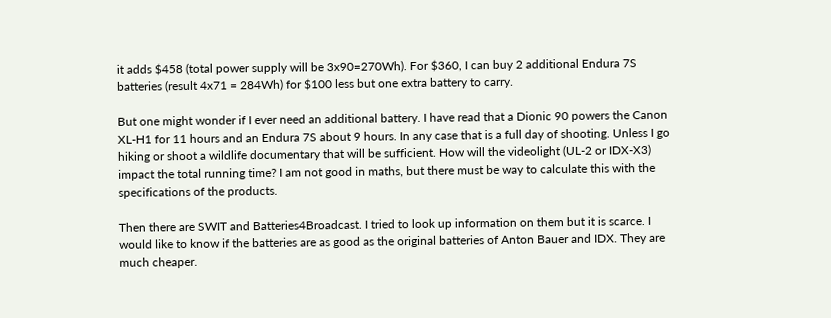it adds $458 (total power supply will be 3x90=270Wh). For $360, I can buy 2 additional Endura 7S batteries (result 4x71 = 284Wh) for $100 less but one extra battery to carry.

But one might wonder if I ever need an additional battery. I have read that a Dionic 90 powers the Canon XL-H1 for 11 hours and an Endura 7S about 9 hours. In any case that is a full day of shooting. Unless I go hiking or shoot a wildlife documentary that will be sufficient. How will the videolight (UL-2 or IDX-X3) impact the total running time? I am not good in maths, but there must be way to calculate this with the specifications of the products.

Then there are SWIT and Batteries4Broadcast. I tried to look up information on them but it is scarce. I would like to know if the batteries are as good as the original batteries of Anton Bauer and IDX. They are much cheaper.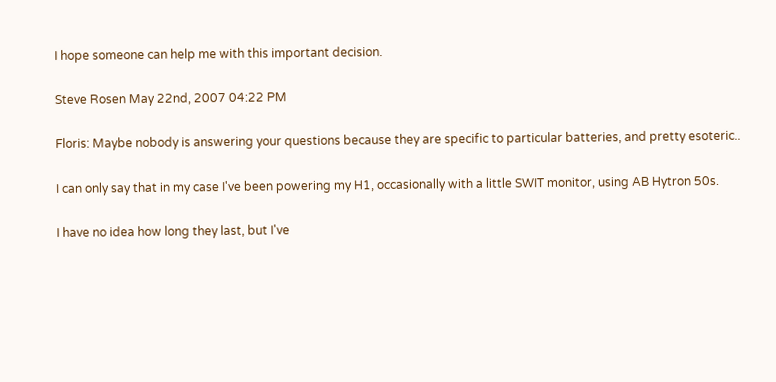I hope someone can help me with this important decision.

Steve Rosen May 22nd, 2007 04:22 PM

Floris: Maybe nobody is answering your questions because they are specific to particular batteries, and pretty esoteric..

I can only say that in my case I've been powering my H1, occasionally with a little SWIT monitor, using AB Hytron 50s.

I have no idea how long they last, but I've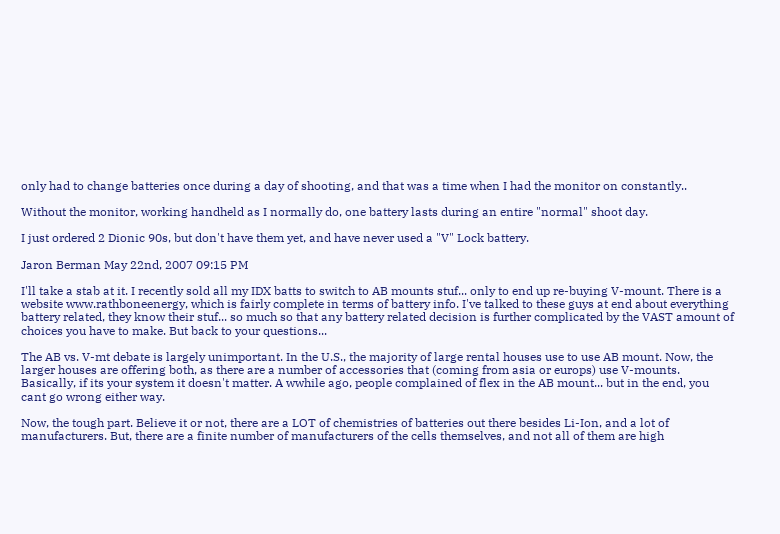only had to change batteries once during a day of shooting, and that was a time when I had the monitor on constantly..

Without the monitor, working handheld as I normally do, one battery lasts during an entire "normal" shoot day.

I just ordered 2 Dionic 90s, but don't have them yet, and have never used a "V" Lock battery.

Jaron Berman May 22nd, 2007 09:15 PM

I'll take a stab at it. I recently sold all my IDX batts to switch to AB mounts stuf... only to end up re-buying V-mount. There is a website www.rathboneenergy, which is fairly complete in terms of battery info. I've talked to these guys at end about everything battery related, they know their stuf... so much so that any battery related decision is further complicated by the VAST amount of choices you have to make. But back to your questions...

The AB vs. V-mt debate is largely unimportant. In the U.S., the majority of large rental houses use to use AB mount. Now, the larger houses are offering both, as there are a number of accessories that (coming from asia or europs) use V-mounts. Basically, if its your system it doesn't matter. A wwhile ago, people complained of flex in the AB mount... but in the end, you cant go wrong either way.

Now, the tough part. Believe it or not, there are a LOT of chemistries of batteries out there besides Li-Ion, and a lot of manufacturers. But, there are a finite number of manufacturers of the cells themselves, and not all of them are high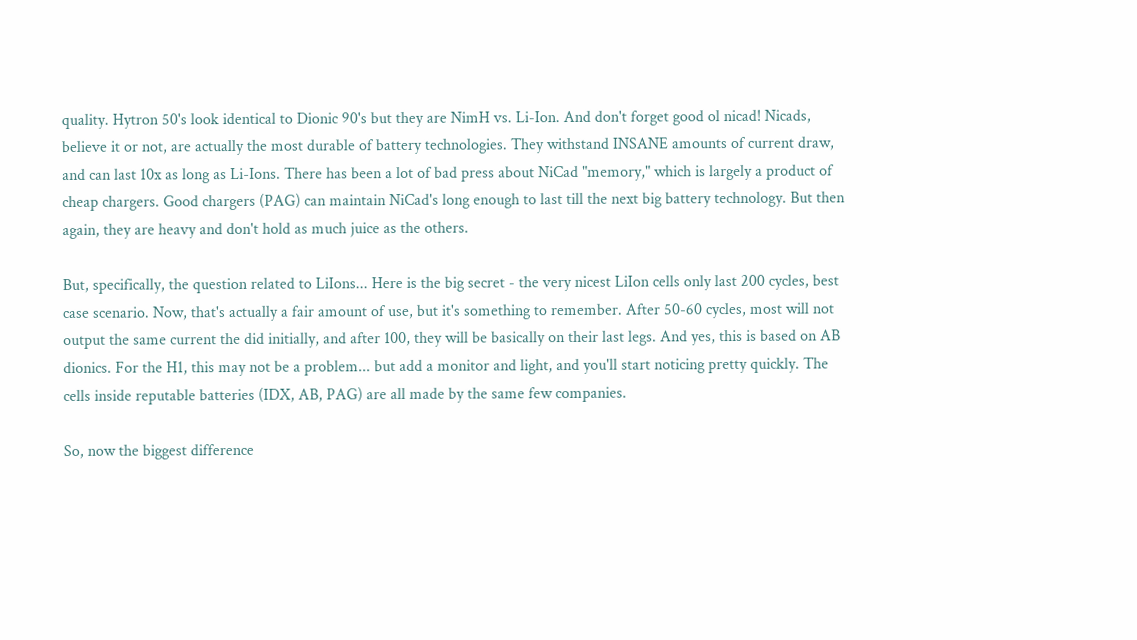quality. Hytron 50's look identical to Dionic 90's but they are NimH vs. Li-Ion. And don't forget good ol nicad! Nicads, believe it or not, are actually the most durable of battery technologies. They withstand INSANE amounts of current draw, and can last 10x as long as Li-Ions. There has been a lot of bad press about NiCad "memory," which is largely a product of cheap chargers. Good chargers (PAG) can maintain NiCad's long enough to last till the next big battery technology. But then again, they are heavy and don't hold as much juice as the others.

But, specifically, the question related to LiIons... Here is the big secret - the very nicest LiIon cells only last 200 cycles, best case scenario. Now, that's actually a fair amount of use, but it's something to remember. After 50-60 cycles, most will not output the same current the did initially, and after 100, they will be basically on their last legs. And yes, this is based on AB dionics. For the H1, this may not be a problem... but add a monitor and light, and you'll start noticing pretty quickly. The cells inside reputable batteries (IDX, AB, PAG) are all made by the same few companies.

So, now the biggest difference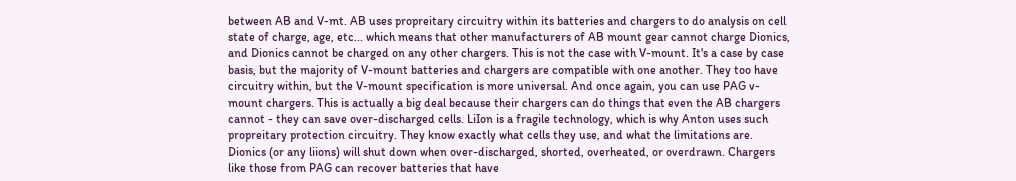between AB and V-mt. AB uses propreitary circuitry within its batteries and chargers to do analysis on cell state of charge, age, etc... which means that other manufacturers of AB mount gear cannot charge Dionics, and Dionics cannot be charged on any other chargers. This is not the case with V-mount. It's a case by case basis, but the majority of V-mount batteries and chargers are compatible with one another. They too have circuitry within, but the V-mount specification is more universal. And once again, you can use PAG v-mount chargers. This is actually a big deal because their chargers can do things that even the AB chargers cannot - they can save over-discharged cells. LiIon is a fragile technology, which is why Anton uses such propreitary protection circuitry. They know exactly what cells they use, and what the limitations are. Dionics (or any liions) will shut down when over-discharged, shorted, overheated, or overdrawn. Chargers like those from PAG can recover batteries that have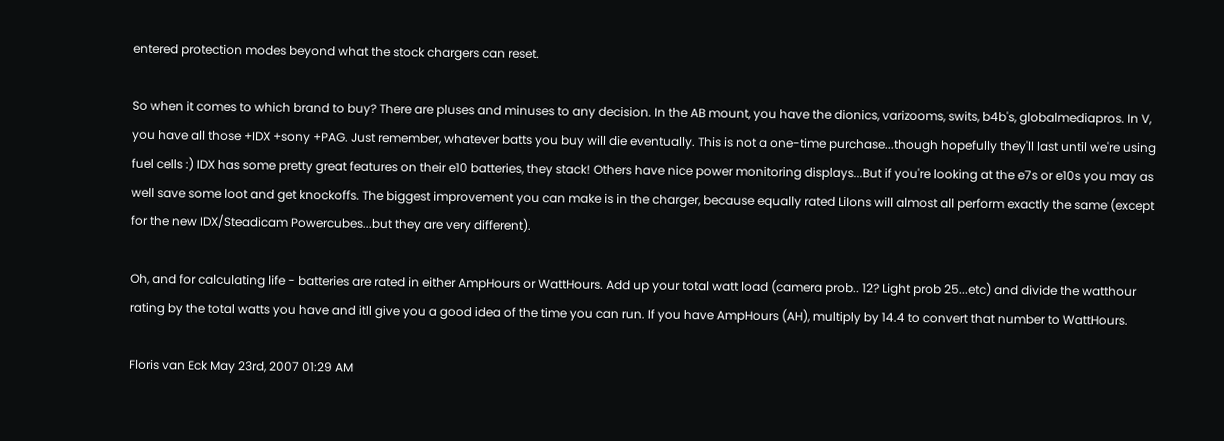entered protection modes beyond what the stock chargers can reset.

So when it comes to which brand to buy? There are pluses and minuses to any decision. In the AB mount, you have the dionics, varizooms, swits, b4b's, globalmediapros. In V, you have all those +IDX +sony +PAG. Just remember, whatever batts you buy will die eventually. This is not a one-time purchase...though hopefully they'll last until we're using fuel cells :) IDX has some pretty great features on their e10 batteries, they stack! Others have nice power monitoring displays...But if you're looking at the e7s or e10s you may as well save some loot and get knockoffs. The biggest improvement you can make is in the charger, because equally rated LiIons will almost all perform exactly the same (except for the new IDX/Steadicam Powercubes...but they are very different).

Oh, and for calculating life - batteries are rated in either AmpHours or WattHours. Add up your total watt load (camera prob.. 12? Light prob 25...etc) and divide the watthour rating by the total watts you have and itll give you a good idea of the time you can run. If you have AmpHours (AH), multiply by 14.4 to convert that number to WattHours.

Floris van Eck May 23rd, 2007 01:29 AM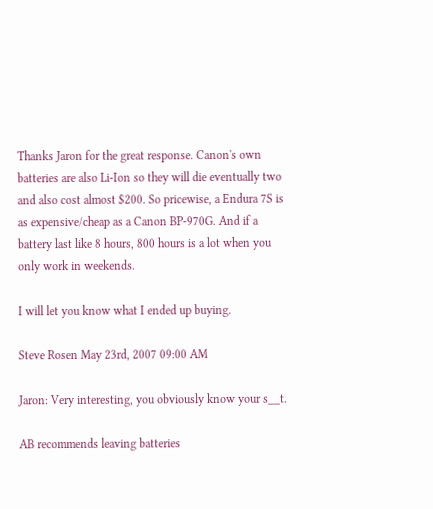Thanks Jaron for the great response. Canon's own batteries are also Li-Ion so they will die eventually two and also cost almost $200. So pricewise, a Endura 7S is as expensive/cheap as a Canon BP-970G. And if a battery last like 8 hours, 800 hours is a lot when you only work in weekends.

I will let you know what I ended up buying.

Steve Rosen May 23rd, 2007 09:00 AM

Jaron: Very interesting, you obviously know your s__t.

AB recommends leaving batteries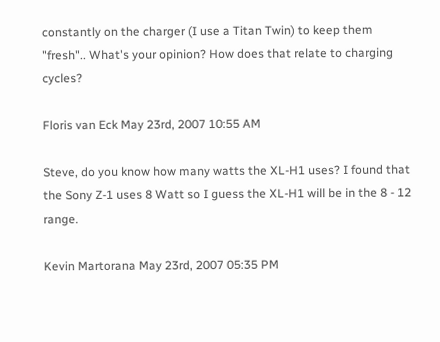constantly on the charger (I use a Titan Twin) to keep them "fresh".. What's your opinion? How does that relate to charging cycles?

Floris van Eck May 23rd, 2007 10:55 AM

Steve, do you know how many watts the XL-H1 uses? I found that the Sony Z-1 uses 8 Watt so I guess the XL-H1 will be in the 8 - 12 range.

Kevin Martorana May 23rd, 2007 05:35 PM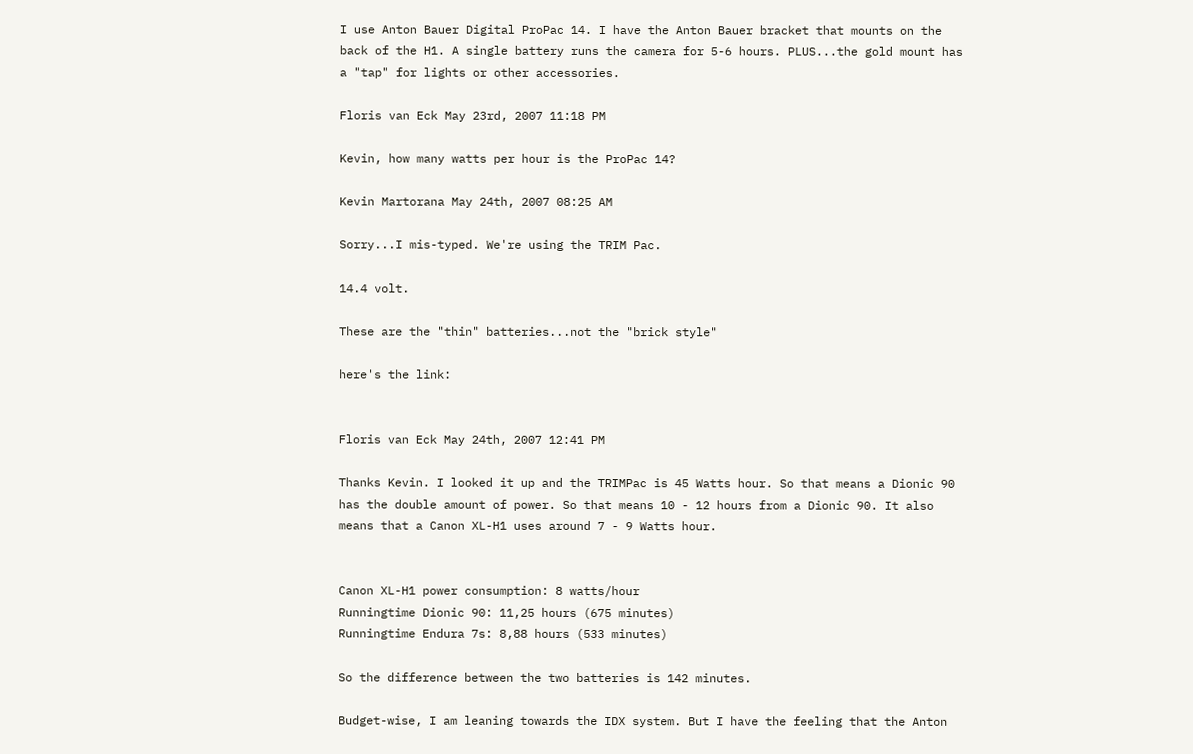I use Anton Bauer Digital ProPac 14. I have the Anton Bauer bracket that mounts on the back of the H1. A single battery runs the camera for 5-6 hours. PLUS...the gold mount has a "tap" for lights or other accessories.

Floris van Eck May 23rd, 2007 11:18 PM

Kevin, how many watts per hour is the ProPac 14?

Kevin Martorana May 24th, 2007 08:25 AM

Sorry...I mis-typed. We're using the TRIM Pac.

14.4 volt.

These are the "thin" batteries...not the "brick style"

here's the link:


Floris van Eck May 24th, 2007 12:41 PM

Thanks Kevin. I looked it up and the TRIMPac is 45 Watts hour. So that means a Dionic 90 has the double amount of power. So that means 10 - 12 hours from a Dionic 90. It also means that a Canon XL-H1 uses around 7 - 9 Watts hour.


Canon XL-H1 power consumption: 8 watts/hour
Runningtime Dionic 90: 11,25 hours (675 minutes)
Runningtime Endura 7s: 8,88 hours (533 minutes)

So the difference between the two batteries is 142 minutes.

Budget-wise, I am leaning towards the IDX system. But I have the feeling that the Anton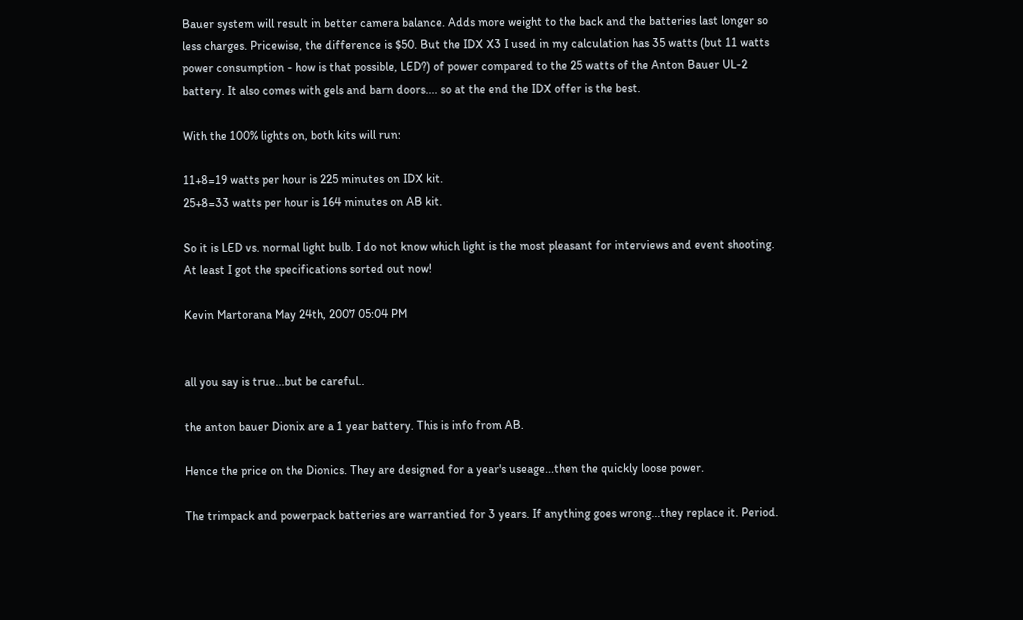Bauer system will result in better camera balance. Adds more weight to the back and the batteries last longer so less charges. Pricewise, the difference is $50. But the IDX X3 I used in my calculation has 35 watts (but 11 watts power consumption - how is that possible, LED?) of power compared to the 25 watts of the Anton Bauer UL-2 battery. It also comes with gels and barn doors.... so at the end the IDX offer is the best.

With the 100% lights on, both kits will run:

11+8=19 watts per hour is 225 minutes on IDX kit.
25+8=33 watts per hour is 164 minutes on AB kit.

So it is LED vs. normal light bulb. I do not know which light is the most pleasant for interviews and event shooting. At least I got the specifications sorted out now!

Kevin Martorana May 24th, 2007 05:04 PM


all you say is true...but be careful..

the anton bauer Dionix are a 1 year battery. This is info from AB.

Hence the price on the Dionics. They are designed for a year's useage...then the quickly loose power.

The trimpack and powerpack batteries are warrantied for 3 years. If anything goes wrong...they replace it. Period.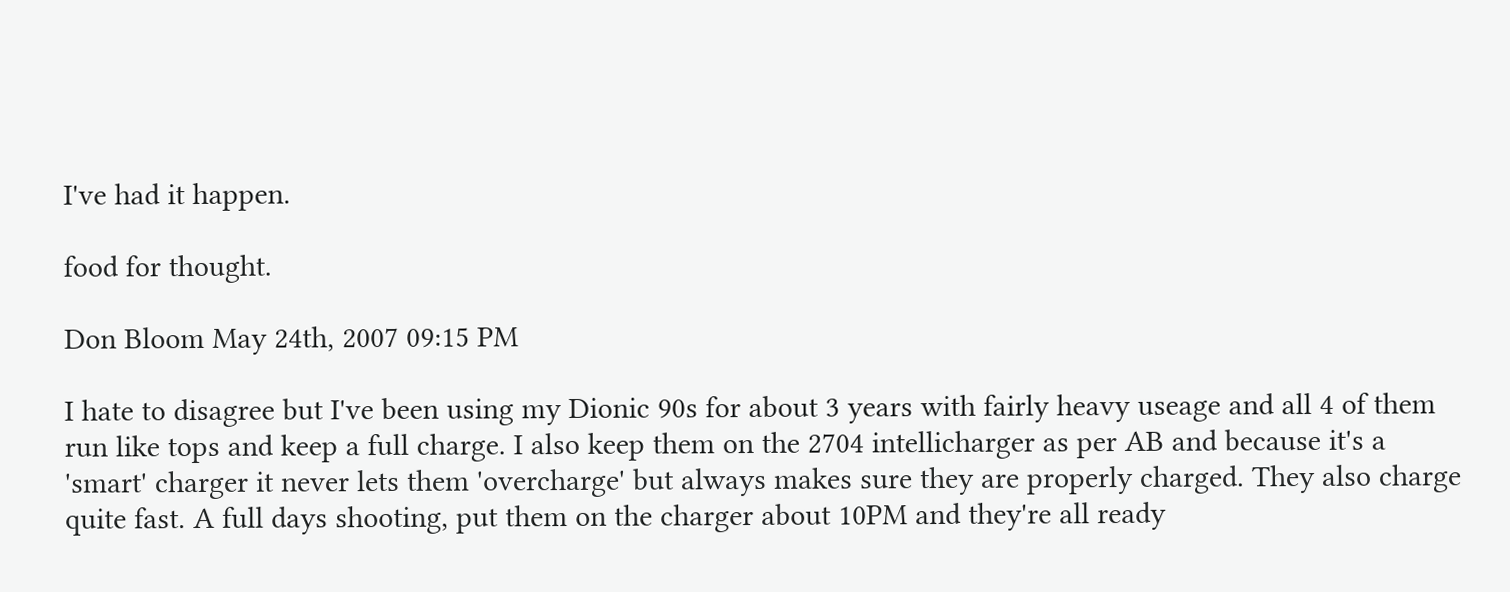I've had it happen.

food for thought.

Don Bloom May 24th, 2007 09:15 PM

I hate to disagree but I've been using my Dionic 90s for about 3 years with fairly heavy useage and all 4 of them run like tops and keep a full charge. I also keep them on the 2704 intellicharger as per AB and because it's a 'smart' charger it never lets them 'overcharge' but always makes sure they are properly charged. They also charge quite fast. A full days shooting, put them on the charger about 10PM and they're all ready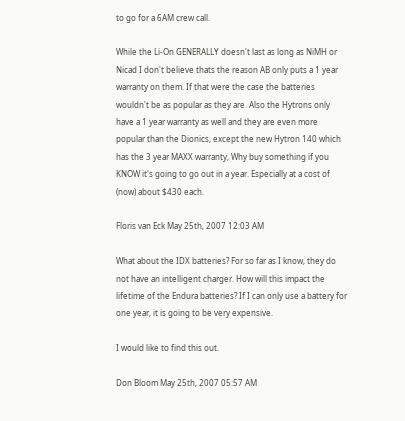to go for a 6AM crew call.

While the Li-On GENERALLY doesn't last as long as NiMH or Nicad I don't believe thats the reason AB only puts a 1 year warranty on them. If that were the case the batteries wouldn't be as popular as they are. Also the Hytrons only have a 1 year warranty as well and they are even more popular than the Dionics, except the new Hytron 140 which has the 3 year MAXX warranty, Why buy something if you KNOW it's going to go out in a year. Especially at a cost of (now) about $430 each.

Floris van Eck May 25th, 2007 12:03 AM

What about the IDX batteries? For so far as I know, they do not have an intelligent charger. How will this impact the lifetime of the Endura batteries? If I can only use a battery for one year, it is going to be very expensive.

I would like to find this out.

Don Bloom May 25th, 2007 05:57 AM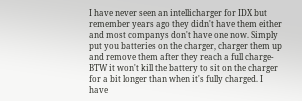I have never seen an intellicharger for IDX but remember years ago they didn't have them either and most companys don't have one now. Simply put you batteries on the charger, charger them up and remove them after they reach a full charge-BTW it won't kill the battery to sit on the charger for a bit longer than when it's fully charged. I have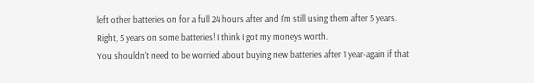left other batteries on for a full 24 hours after and I'm still using them after 5 years. Right, 5 years on some batteries! I think I got my moneys worth.
You shouldn't need to be worried about buying new batteries after 1 year-again if that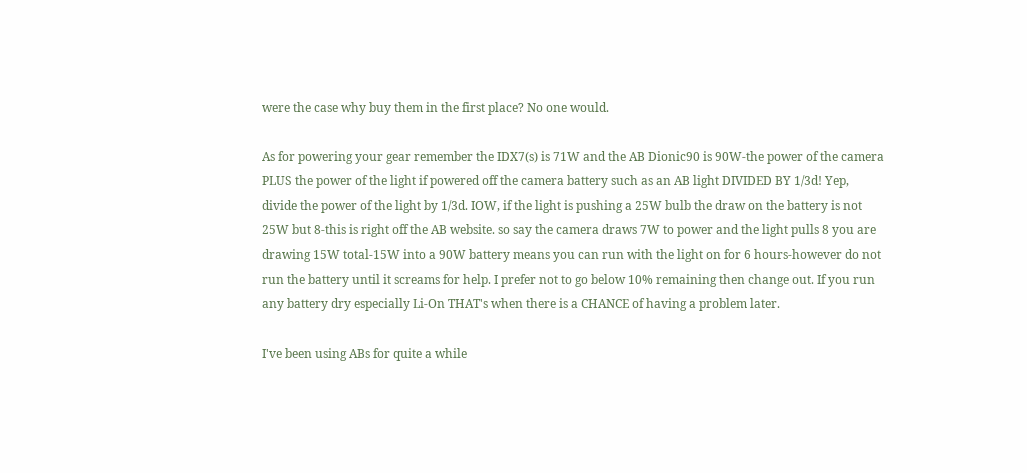were the case why buy them in the first place? No one would.

As for powering your gear remember the IDX7(s) is 71W and the AB Dionic90 is 90W-the power of the camera PLUS the power of the light if powered off the camera battery such as an AB light DIVIDED BY 1/3d! Yep, divide the power of the light by 1/3d. IOW, if the light is pushing a 25W bulb the draw on the battery is not 25W but 8-this is right off the AB website. so say the camera draws 7W to power and the light pulls 8 you are drawing 15W total-15W into a 90W battery means you can run with the light on for 6 hours-however do not run the battery until it screams for help. I prefer not to go below 10% remaining then change out. If you run any battery dry especially Li-On THAT's when there is a CHANCE of having a problem later.

I've been using ABs for quite a while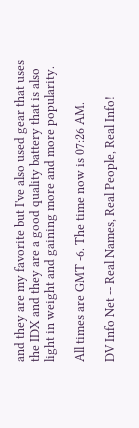and they are my favorite but I've also used gear that uses the IDX and they are a good quality battery that is also light in weight and gaining more and more popularity.

All times are GMT -6. The time now is 07:26 AM.

DV Info Net -- Real Names, Real People, Real Info!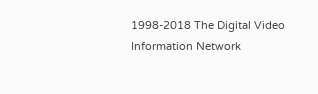1998-2018 The Digital Video Information Network